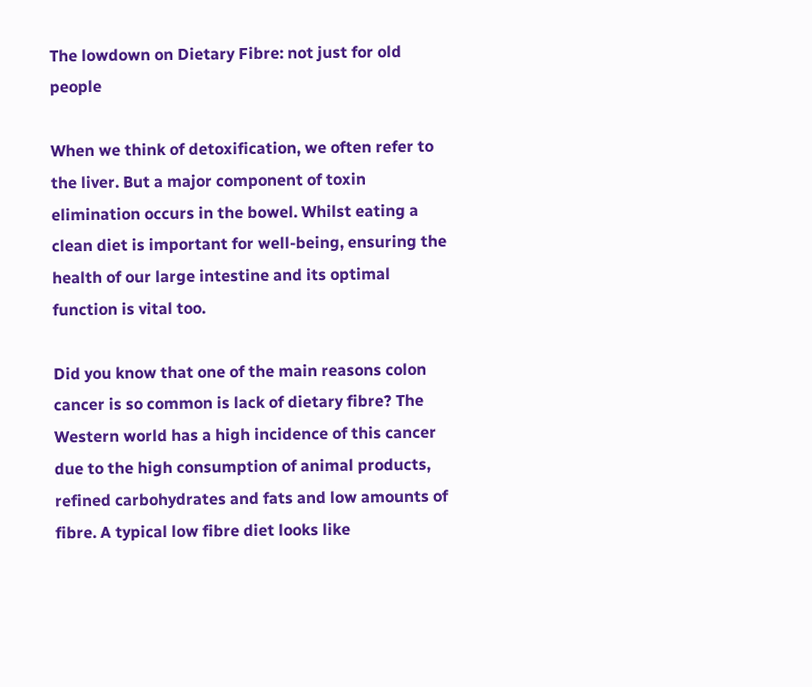The lowdown on Dietary Fibre: not just for old people

When we think of detoxification, we often refer to the liver. But a major component of toxin elimination occurs in the bowel. Whilst eating a clean diet is important for well-being, ensuring the health of our large intestine and its optimal function is vital too.

Did you know that one of the main reasons colon cancer is so common is lack of dietary fibre? The Western world has a high incidence of this cancer due to the high consumption of animal products, refined carbohydrates and fats and low amounts of fibre. A typical low fibre diet looks like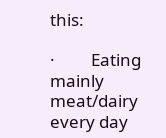this:

·         Eating mainly meat/dairy every day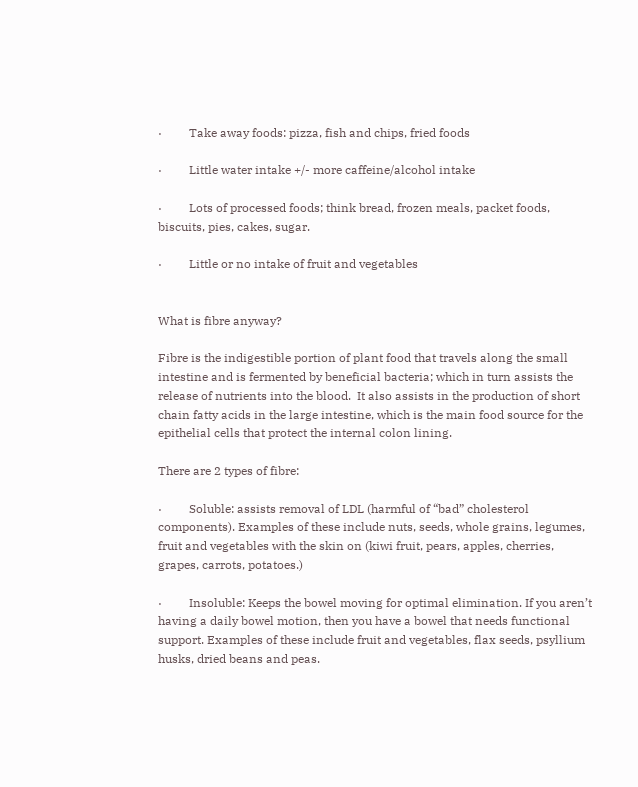·         Take away foods: pizza, fish and chips, fried foods

·         Little water intake +/- more caffeine/alcohol intake

·         Lots of processed foods; think bread, frozen meals, packet foods, biscuits, pies, cakes, sugar.

·         Little or no intake of fruit and vegetables


What is fibre anyway?

Fibre is the indigestible portion of plant food that travels along the small intestine and is fermented by beneficial bacteria; which in turn assists the release of nutrients into the blood.  It also assists in the production of short chain fatty acids in the large intestine, which is the main food source for the epithelial cells that protect the internal colon lining.

There are 2 types of fibre:

·         Soluble: assists removal of LDL (harmful of “bad” cholesterol components). Examples of these include nuts, seeds, whole grains, legumes, fruit and vegetables with the skin on (kiwi fruit, pears, apples, cherries, grapes, carrots, potatoes.)

·         Insoluble: Keeps the bowel moving for optimal elimination. If you aren’t having a daily bowel motion, then you have a bowel that needs functional support. Examples of these include fruit and vegetables, flax seeds, psyllium husks, dried beans and peas.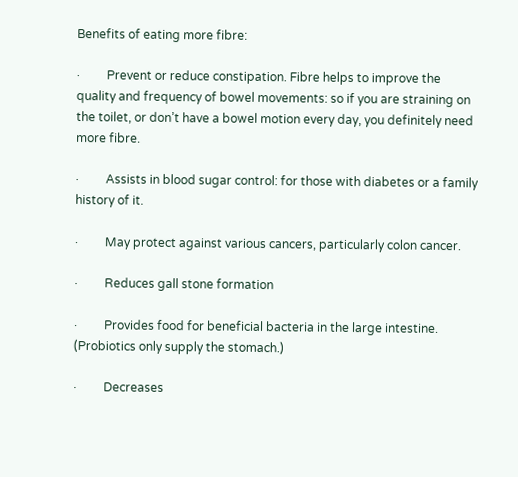Benefits of eating more fibre:

·         Prevent or reduce constipation. Fibre helps to improve the quality and frequency of bowel movements: so if you are straining on the toilet, or don’t have a bowel motion every day, you definitely need more fibre.

·         Assists in blood sugar control: for those with diabetes or a family history of it.

·         May protect against various cancers, particularly colon cancer.

·         Reduces gall stone formation

·         Provides food for beneficial bacteria in the large intestine. (Probiotics only supply the stomach.)

·         Decreases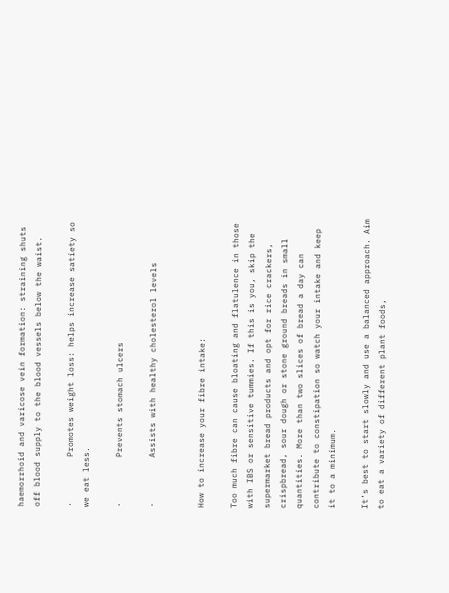haemorrhoid and varicose vein formation: straining shuts off blood supply to the blood vessels below the waist.

·         Promotes weight loss: helps increase satiety so we eat less.

·         Prevents stomach ulcers

·         Assists with healthy cholesterol levels


How to increase your fibre intake:

Too much fibre can cause bloating and flatulence in those with IBS or sensitive tummies. If this is you, skip the supermarket bread products and opt for rice crackers, crispbread, sour dough or stone ground breads in small quantities. More than two slices of bread a day can contribute to constipation so watch your intake and keep it to a minimum.

It’s best to start slowly and use a balanced approach. Aim to eat a variety of different plant foods,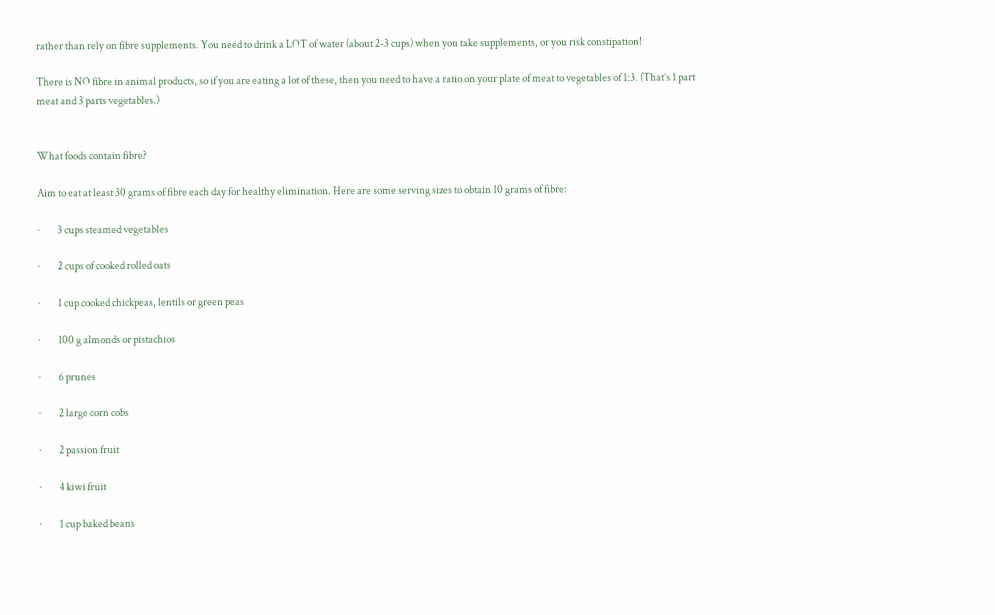rather than rely on fibre supplements. You need to drink a LOT of water (about 2-3 cups) when you take supplements, or you risk constipation!

There is NO fibre in animal products, so if you are eating a lot of these, then you need to have a ratio on your plate of meat to vegetables of 1:3. (That’s 1 part meat and 3 parts vegetables.)


What foods contain fibre?

Aim to eat at least 30 grams of fibre each day for healthy elimination. Here are some serving sizes to obtain 10 grams of fibre:

·         3 cups steamed vegetables

·         2 cups of cooked rolled oats

·         1 cup cooked chickpeas, lentils or green peas

·         100 g almonds or pistachios

·         6 prunes

·         2 large corn cobs

·         2 passion fruit

·         4 kiwi fruit

·         1 cup baked beans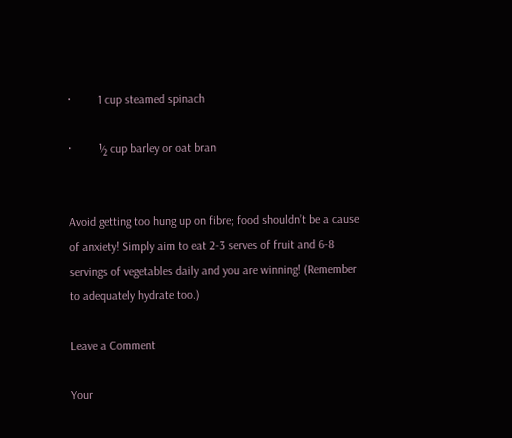·         1 cup steamed spinach

·         ½ cup barley or oat bran


Avoid getting too hung up on fibre; food shouldn’t be a cause of anxiety! Simply aim to eat 2-3 serves of fruit and 6-8 servings of vegetables daily and you are winning! (Remember to adequately hydrate too.)

Leave a Comment

Your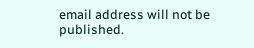email address will not be published.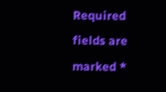Required fields are marked *